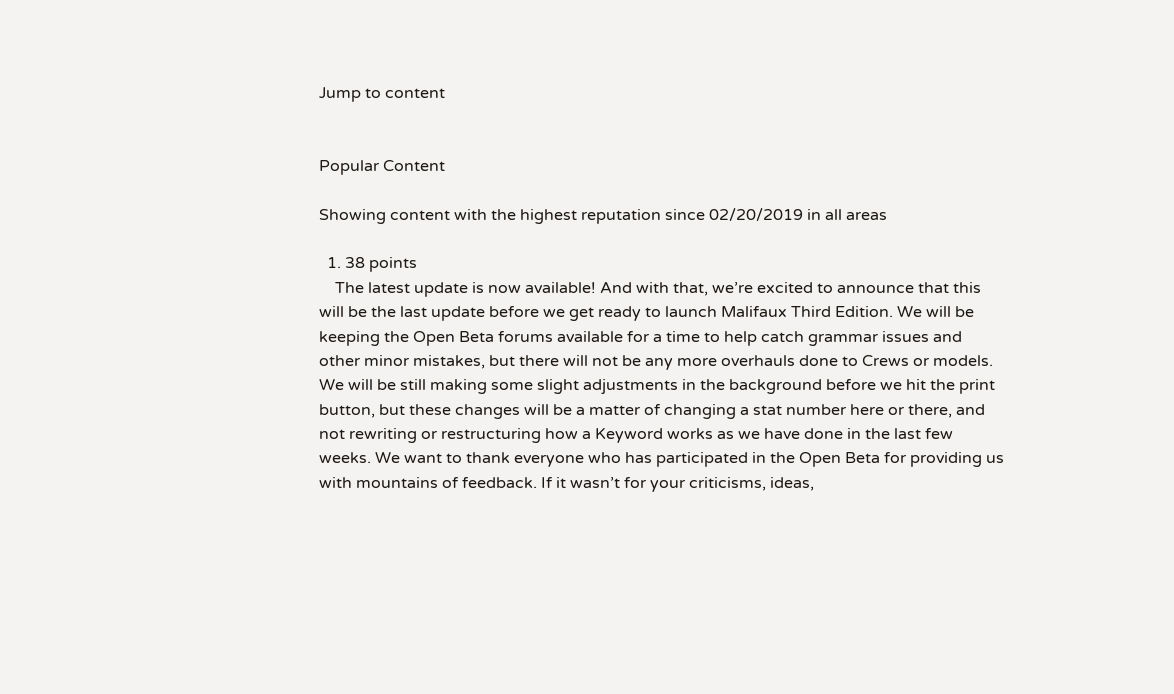Jump to content


Popular Content

Showing content with the highest reputation since 02/20/2019 in all areas

  1. 38 points
    The latest update is now available! And with that, we’re excited to announce that this will be the last update before we get ready to launch Malifaux Third Edition. We will be keeping the Open Beta forums available for a time to help catch grammar issues and other minor mistakes, but there will not be any more overhauls done to Crews or models. We will be still making some slight adjustments in the background before we hit the print button, but these changes will be a matter of changing a stat number here or there, and not rewriting or restructuring how a Keyword works as we have done in the last few weeks. We want to thank everyone who has participated in the Open Beta for providing us with mountains of feedback. If it wasn’t for your criticisms, ideas,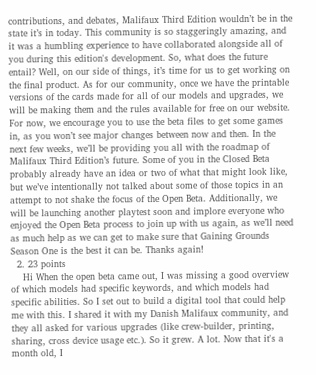contributions, and debates, Malifaux Third Edition wouldn’t be in the state it’s in today. This community is so staggeringly amazing, and it was a humbling experience to have collaborated alongside all of you during this edition's development. So, what does the future entail? Well, on our side of things, it’s time for us to get working on the final product. As for our community, once we have the printable versions of the cards made for all of our models and upgrades, we will be making them and the rules available for free on our website. For now, we encourage you to use the beta files to get some games in, as you won’t see major changes between now and then. In the next few weeks, we’ll be providing you all with the roadmap of Malifaux Third Edition’s future. Some of you in the Closed Beta probably already have an idea or two of what that might look like, but we’ve intentionally not talked about some of those topics in an attempt to not shake the focus of the Open Beta. Additionally, we will be launching another playtest soon and implore everyone who enjoyed the Open Beta process to join up with us again, as we’ll need as much help as we can get to make sure that Gaining Grounds Season One is the best it can be. Thanks again!
  2. 23 points
    Hi When the open beta came out, I was missing a good overview of which models had specific keywords, and which models had specific abilities. So I set out to build a digital tool that could help me with this. I shared it with my Danish Malifaux community, and they all asked for various upgrades (like crew-builder, printing, sharing, cross device usage etc.). So it grew. A lot. Now that it's a month old, I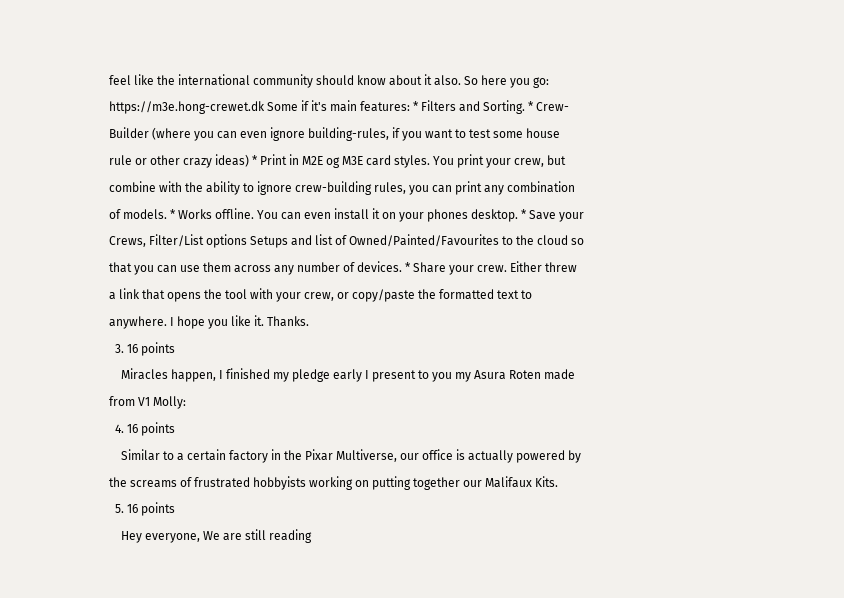feel like the international community should know about it also. So here you go: https://m3e.hong-crewet.dk Some if it's main features: * Filters and Sorting. * Crew-Builder (where you can even ignore building-rules, if you want to test some house rule or other crazy ideas) * Print in M2E og M3E card styles. You print your crew, but combine with the ability to ignore crew-building rules, you can print any combination of models. * Works offline. You can even install it on your phones desktop. * Save your Crews, Filter/List options Setups and list of Owned/Painted/Favourites to the cloud so that you can use them across any number of devices. * Share your crew. Either threw a link that opens the tool with your crew, or copy/paste the formatted text to anywhere. I hope you like it. Thanks.
  3. 16 points
    Miracles happen, I finished my pledge early I present to you my Asura Roten made from V1 Molly:
  4. 16 points
    Similar to a certain factory in the Pixar Multiverse, our office is actually powered by the screams of frustrated hobbyists working on putting together our Malifaux Kits.
  5. 16 points
    Hey everyone, We are still reading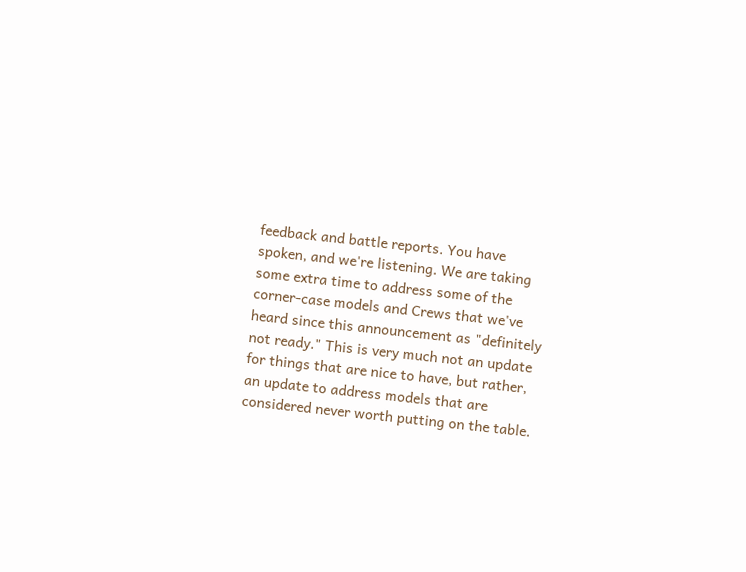feedback and battle reports. You have spoken, and we're listening. We are taking some extra time to address some of the corner-case models and Crews that we've heard since this announcement as "definitely not ready." This is very much not an update for things that are nice to have, but rather, an update to address models that are considered never worth putting on the table.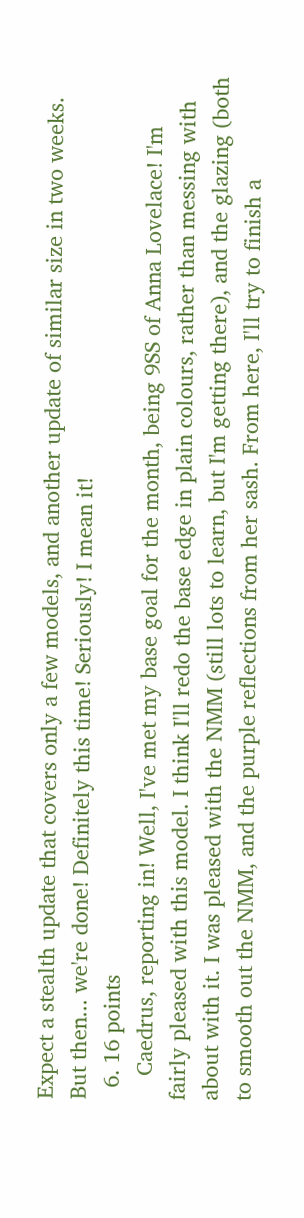Expect a stealth update that covers only a few models, and another update of similar size in two weeks. But then... we're done! Definitely this time! Seriously! I mean it!
  6. 16 points
    Caedrus, reporting in! Well, I've met my base goal for the month, being 9SS of Anna Lovelace! I'm fairly pleased with this model. I think I'll redo the base edge in plain colours, rather than messing with about with it. I was pleased with the NMM (still lots to learn, but I'm getting there), and the glazing (both to smooth out the NMM, and the purple reflections from her sash. From here, I'll try to finish a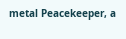metal Peacekeeper, a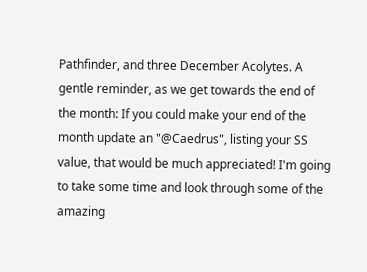Pathfinder, and three December Acolytes. A gentle reminder, as we get towards the end of the month: If you could make your end of the month update an "@Caedrus", listing your SS value, that would be much appreciated! I'm going to take some time and look through some of the amazing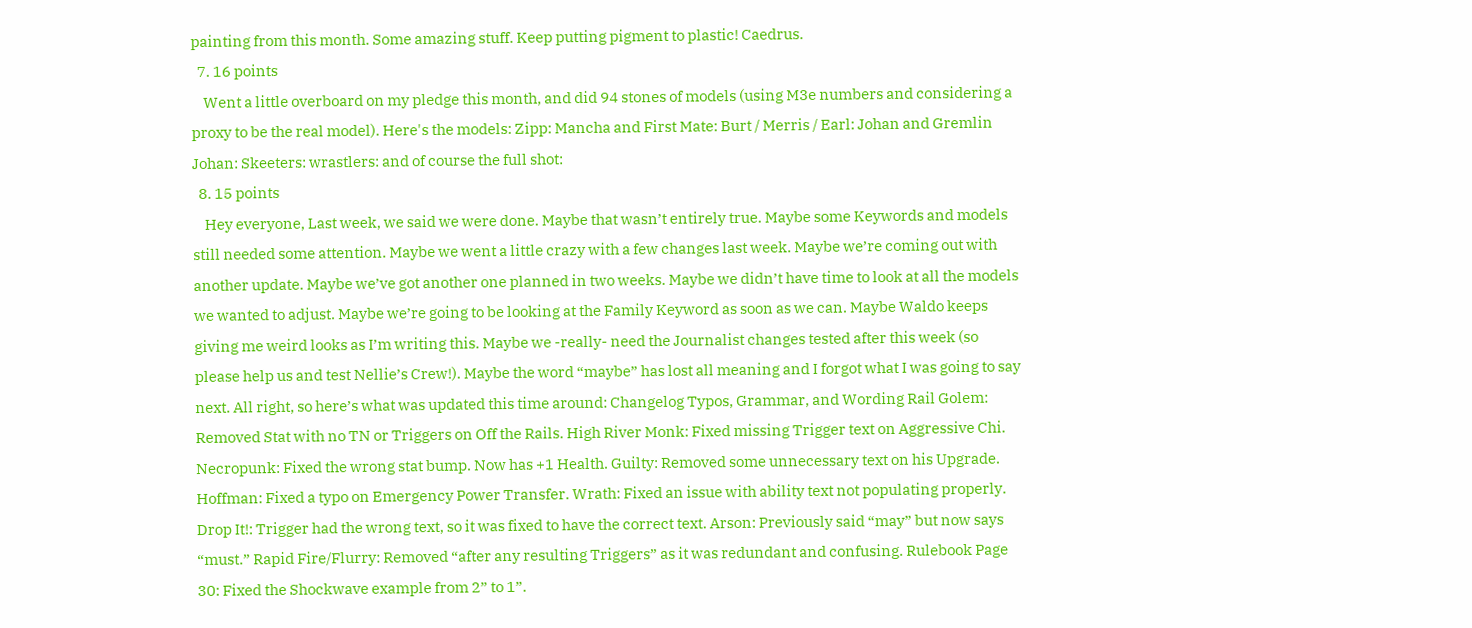painting from this month. Some amazing stuff. Keep putting pigment to plastic! Caedrus.
  7. 16 points
    Went a little overboard on my pledge this month, and did 94 stones of models (using M3e numbers and considering a proxy to be the real model). Here's the models: Zipp: Mancha and First Mate: Burt / Merris / Earl: Johan and Gremlin Johan: Skeeters: wrastlers: and of course the full shot:
  8. 15 points
    Hey everyone, Last week, we said we were done. Maybe that wasn’t entirely true. Maybe some Keywords and models still needed some attention. Maybe we went a little crazy with a few changes last week. Maybe we’re coming out with another update. Maybe we’ve got another one planned in two weeks. Maybe we didn’t have time to look at all the models we wanted to adjust. Maybe we’re going to be looking at the Family Keyword as soon as we can. Maybe Waldo keeps giving me weird looks as I’m writing this. Maybe we -really- need the Journalist changes tested after this week (so please help us and test Nellie’s Crew!). Maybe the word “maybe” has lost all meaning and I forgot what I was going to say next. All right, so here’s what was updated this time around: Changelog Typos, Grammar, and Wording Rail Golem: Removed Stat with no TN or Triggers on Off the Rails. High River Monk: Fixed missing Trigger text on Aggressive Chi. Necropunk: Fixed the wrong stat bump. Now has +1 Health. Guilty: Removed some unnecessary text on his Upgrade. Hoffman: Fixed a typo on Emergency Power Transfer. Wrath: Fixed an issue with ability text not populating properly. Drop It!: Trigger had the wrong text, so it was fixed to have the correct text. Arson: Previously said “may” but now says “must.” Rapid Fire/Flurry: Removed “after any resulting Triggers” as it was redundant and confusing. Rulebook Page 30: Fixed the Shockwave example from 2” to 1”.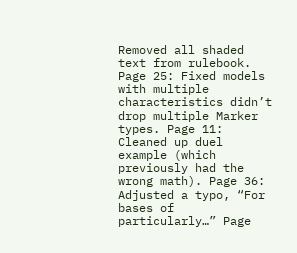Removed all shaded text from rulebook. Page 25: Fixed models with multiple characteristics didn’t drop multiple Marker types. Page 11: Cleaned up duel example (which previously had the wrong math). Page 36: Adjusted a typo, “For bases of particularly…” Page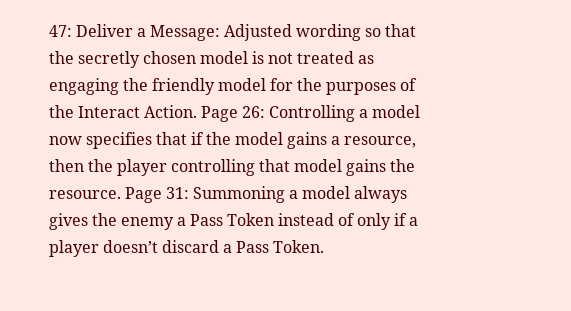47: Deliver a Message: Adjusted wording so that the secretly chosen model is not treated as engaging the friendly model for the purposes of the Interact Action. Page 26: Controlling a model now specifies that if the model gains a resource, then the player controlling that model gains the resource. Page 31: Summoning a model always gives the enemy a Pass Token instead of only if a player doesn’t discard a Pass Token.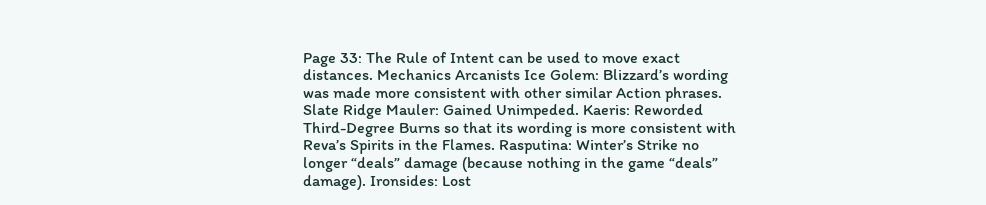Page 33: The Rule of Intent can be used to move exact distances. Mechanics Arcanists Ice Golem: Blizzard’s wording was made more consistent with other similar Action phrases. Slate Ridge Mauler: Gained Unimpeded. Kaeris: Reworded Third-Degree Burns so that its wording is more consistent with Reva’s Spirits in the Flames. Rasputina: Winter’s Strike no longer “deals” damage (because nothing in the game “deals” damage). Ironsides: Lost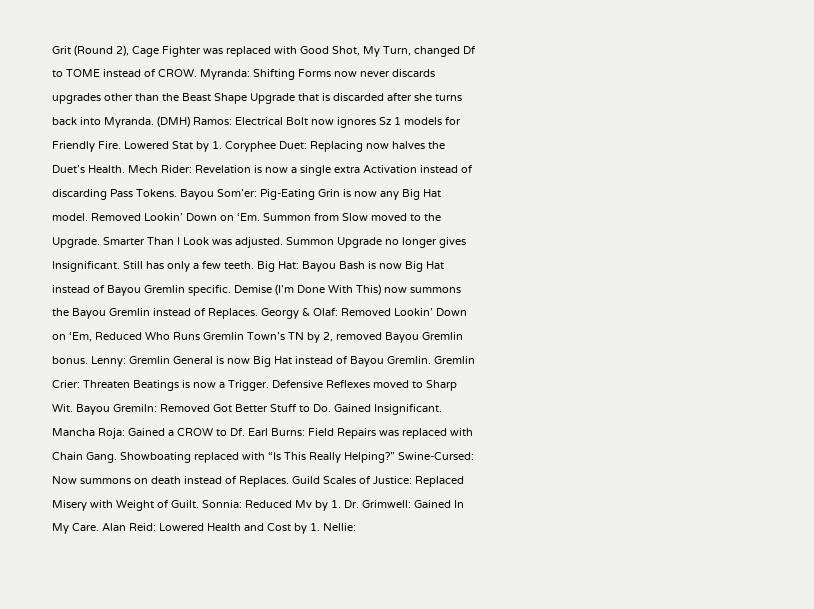Grit (Round 2), Cage Fighter was replaced with Good Shot, My Turn, changed Df to TOME instead of CROW. Myranda: Shifting Forms now never discards upgrades other than the Beast Shape Upgrade that is discarded after she turns back into Myranda. (DMH) Ramos: Electrical Bolt now ignores Sz 1 models for Friendly Fire. Lowered Stat by 1. Coryphee Duet: Replacing now halves the Duet’s Health. Mech Rider: Revelation is now a single extra Activation instead of discarding Pass Tokens. Bayou Som’er: Pig-Eating Grin is now any Big Hat model. Removed Lookin’ Down on ‘Em. Summon from Slow moved to the Upgrade. Smarter Than I Look was adjusted. Summon Upgrade no longer gives Insignificant. Still has only a few teeth. Big Hat: Bayou Bash is now Big Hat instead of Bayou Gremlin specific. Demise (I’m Done With This) now summons the Bayou Gremlin instead of Replaces. Georgy & Olaf: Removed Lookin’ Down on ‘Em, Reduced Who Runs Gremlin Town’s TN by 2, removed Bayou Gremlin bonus. Lenny: Gremlin General is now Big Hat instead of Bayou Gremlin. Gremlin Crier: Threaten Beatings is now a Trigger. Defensive Reflexes moved to Sharp Wit. Bayou Gremiln: Removed Got Better Stuff to Do. Gained Insignificant. Mancha Roja: Gained a CROW to Df. Earl Burns: Field Repairs was replaced with Chain Gang. Showboating replaced with “Is This Really Helping?” Swine-Cursed: Now summons on death instead of Replaces. Guild Scales of Justice: Replaced Misery with Weight of Guilt. Sonnia: Reduced Mv by 1. Dr. Grimwell: Gained In My Care. Alan Reid: Lowered Health and Cost by 1. Nellie: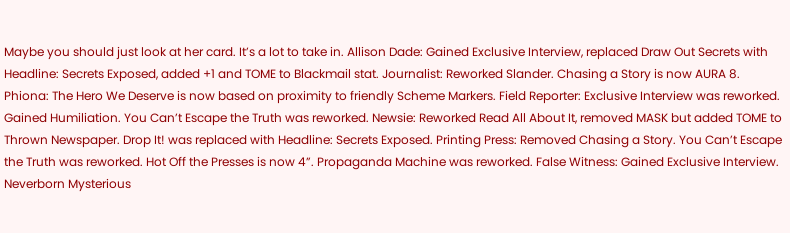Maybe you should just look at her card. It’s a lot to take in. Allison Dade: Gained Exclusive Interview, replaced Draw Out Secrets with Headline: Secrets Exposed, added +1 and TOME to Blackmail stat. Journalist: Reworked Slander. Chasing a Story is now AURA 8. Phiona: The Hero We Deserve is now based on proximity to friendly Scheme Markers. Field Reporter: Exclusive Interview was reworked. Gained Humiliation. You Can’t Escape the Truth was reworked. Newsie: Reworked Read All About It, removed MASK but added TOME to Thrown Newspaper. Drop It! was replaced with Headline: Secrets Exposed. Printing Press: Removed Chasing a Story. You Can’t Escape the Truth was reworked. Hot Off the Presses is now 4”. Propaganda Machine was reworked. False Witness: Gained Exclusive Interview. Neverborn Mysterious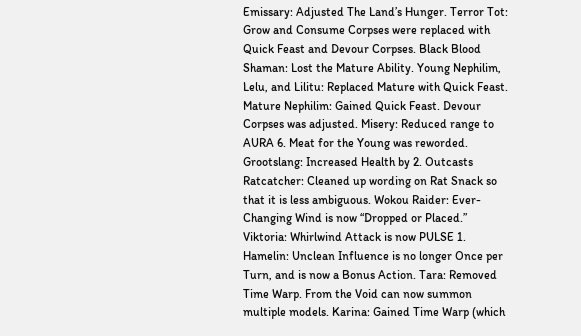Emissary: Adjusted The Land’s Hunger. Terror Tot: Grow and Consume Corpses were replaced with Quick Feast and Devour Corpses. Black Blood Shaman: Lost the Mature Ability. Young Nephilim, Lelu, and Lilitu: Replaced Mature with Quick Feast. Mature Nephilim: Gained Quick Feast. Devour Corpses was adjusted. Misery: Reduced range to AURA 6. Meat for the Young was reworded. Grootslang: Increased Health by 2. Outcasts Ratcatcher: Cleaned up wording on Rat Snack so that it is less ambiguous. Wokou Raider: Ever-Changing Wind is now “Dropped or Placed.” Viktoria: Whirlwind Attack is now PULSE 1. Hamelin: Unclean Influence is no longer Once per Turn, and is now a Bonus Action. Tara: Removed Time Warp. From the Void can now summon multiple models. Karina: Gained Time Warp (which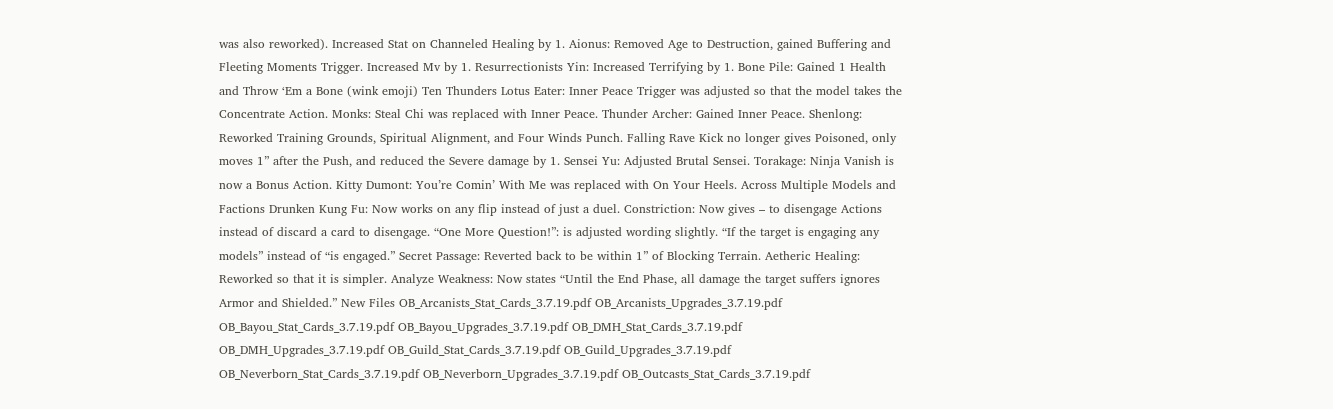was also reworked). Increased Stat on Channeled Healing by 1. Aionus: Removed Age to Destruction, gained Buffering and Fleeting Moments Trigger. Increased Mv by 1. Resurrectionists Yin: Increased Terrifying by 1. Bone Pile: Gained 1 Health and Throw ‘Em a Bone (wink emoji) Ten Thunders Lotus Eater: Inner Peace Trigger was adjusted so that the model takes the Concentrate Action. Monks: Steal Chi was replaced with Inner Peace. Thunder Archer: Gained Inner Peace. Shenlong: Reworked Training Grounds, Spiritual Alignment, and Four Winds Punch. Falling Rave Kick no longer gives Poisoned, only moves 1” after the Push, and reduced the Severe damage by 1. Sensei Yu: Adjusted Brutal Sensei. Torakage: Ninja Vanish is now a Bonus Action. Kitty Dumont: You’re Comin’ With Me was replaced with On Your Heels. Across Multiple Models and Factions Drunken Kung Fu: Now works on any flip instead of just a duel. Constriction: Now gives – to disengage Actions instead of discard a card to disengage. “One More Question!”: is adjusted wording slightly. “If the target is engaging any models” instead of “is engaged.” Secret Passage: Reverted back to be within 1” of Blocking Terrain. Aetheric Healing: Reworked so that it is simpler. Analyze Weakness: Now states “Until the End Phase, all damage the target suffers ignores Armor and Shielded.” New Files OB_Arcanists_Stat_Cards_3.7.19.pdf OB_Arcanists_Upgrades_3.7.19.pdf OB_Bayou_Stat_Cards_3.7.19.pdf OB_Bayou_Upgrades_3.7.19.pdf OB_DMH_Stat_Cards_3.7.19.pdf OB_DMH_Upgrades_3.7.19.pdf OB_Guild_Stat_Cards_3.7.19.pdf OB_Guild_Upgrades_3.7.19.pdf OB_Neverborn_Stat_Cards_3.7.19.pdf OB_Neverborn_Upgrades_3.7.19.pdf OB_Outcasts_Stat_Cards_3.7.19.pdf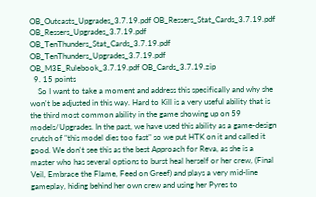OB_Outcasts_Upgrades_3.7.19.pdf OB_Ressers_Stat_Cards_3.7.19.pdf OB_Ressers_Upgrades_3.7.19.pdf OB_TenThunders_Stat_Cards_3.7.19.pdf OB_TenThunders_Upgrades_3.7.19.pdf OB_M3E_Rulebook_3.7.19.pdf OB_Cards_3.7.19.zip
  9. 15 points
    So I want to take a moment and address this specifically and why she won't be adjusted in this way. Hard to Kill is a very useful ability that is the third most common ability in the game showing up on 59 models/Upgrades. In the past, we have used this ability as a game-design crutch of "this model dies too fast" so we put HTK on it and called it good. We don't see this as the best Approach for Reva, as she is a master who has several options to burst heal herself or her crew, (Final Veil, Embrace the Flame, Feed on Greef) and plays a very mid-line gameplay, hiding behind her own crew and using her Pyres to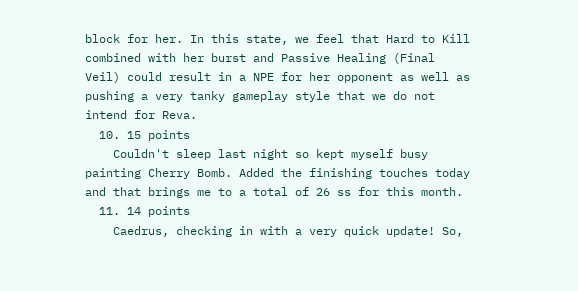block for her. In this state, we feel that Hard to Kill combined with her burst and Passive Healing (Final Veil) could result in a NPE for her opponent as well as pushing a very tanky gameplay style that we do not intend for Reva.
  10. 15 points
    Couldn't sleep last night so kept myself busy painting Cherry Bomb. Added the finishing touches today and that brings me to a total of 26 ss for this month.
  11. 14 points
    Caedrus, checking in with a very quick update! So,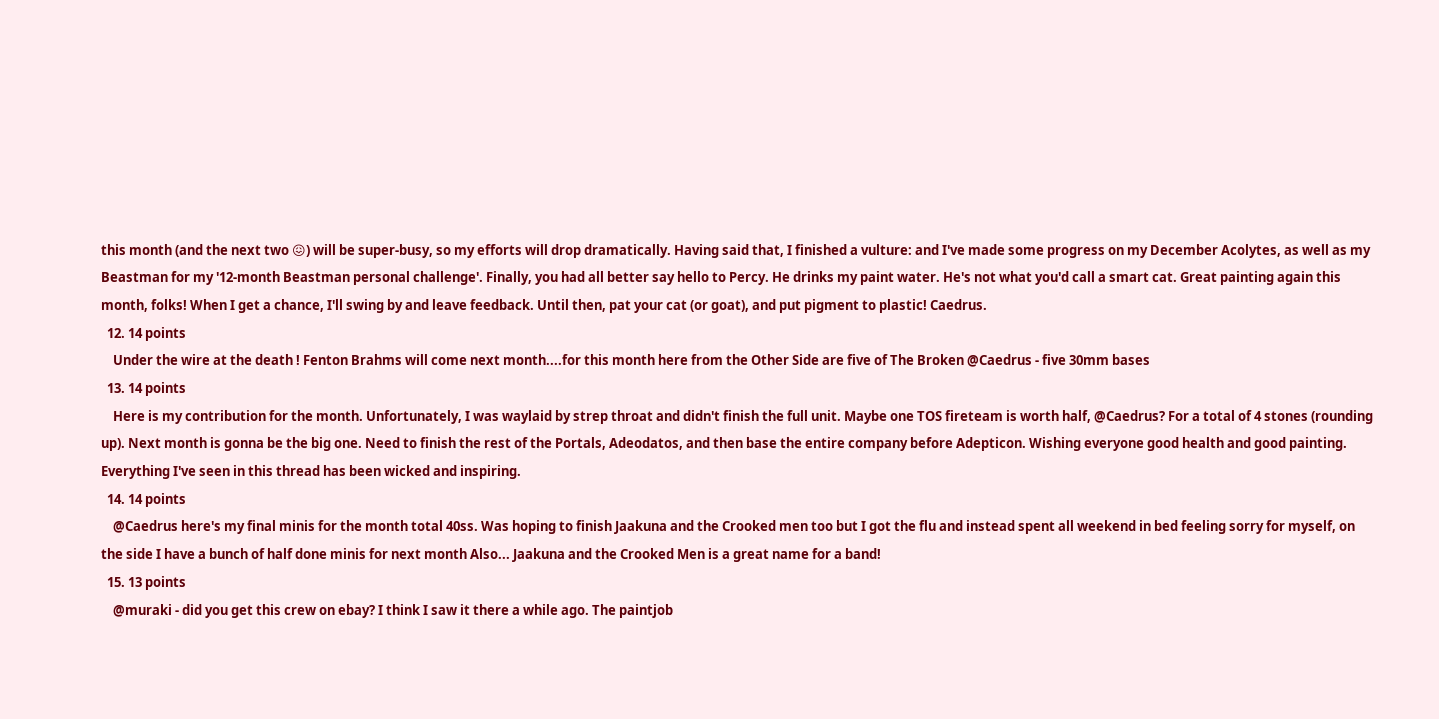this month (and the next two 😖) will be super-busy, so my efforts will drop dramatically. Having said that, I finished a vulture: and I've made some progress on my December Acolytes, as well as my Beastman for my '12-month Beastman personal challenge'. Finally, you had all better say hello to Percy. He drinks my paint water. He's not what you'd call a smart cat. Great painting again this month, folks! When I get a chance, I'll swing by and leave feedback. Until then, pat your cat (or goat), and put pigment to plastic! Caedrus.
  12. 14 points
    Under the wire at the death ! Fenton Brahms will come next month....for this month here from the Other Side are five of The Broken @Caedrus - five 30mm bases
  13. 14 points
    Here is my contribution for the month. Unfortunately, I was waylaid by strep throat and didn't finish the full unit. Maybe one TOS fireteam is worth half, @Caedrus? For a total of 4 stones (rounding up). Next month is gonna be the big one. Need to finish the rest of the Portals, Adeodatos, and then base the entire company before Adepticon. Wishing everyone good health and good painting. Everything I've seen in this thread has been wicked and inspiring.
  14. 14 points
    @Caedrus here's my final minis for the month total 40ss. Was hoping to finish Jaakuna and the Crooked men too but I got the flu and instead spent all weekend in bed feeling sorry for myself, on the side I have a bunch of half done minis for next month Also... Jaakuna and the Crooked Men is a great name for a band!
  15. 13 points
    @muraki - did you get this crew on ebay? I think I saw it there a while ago. The paintjob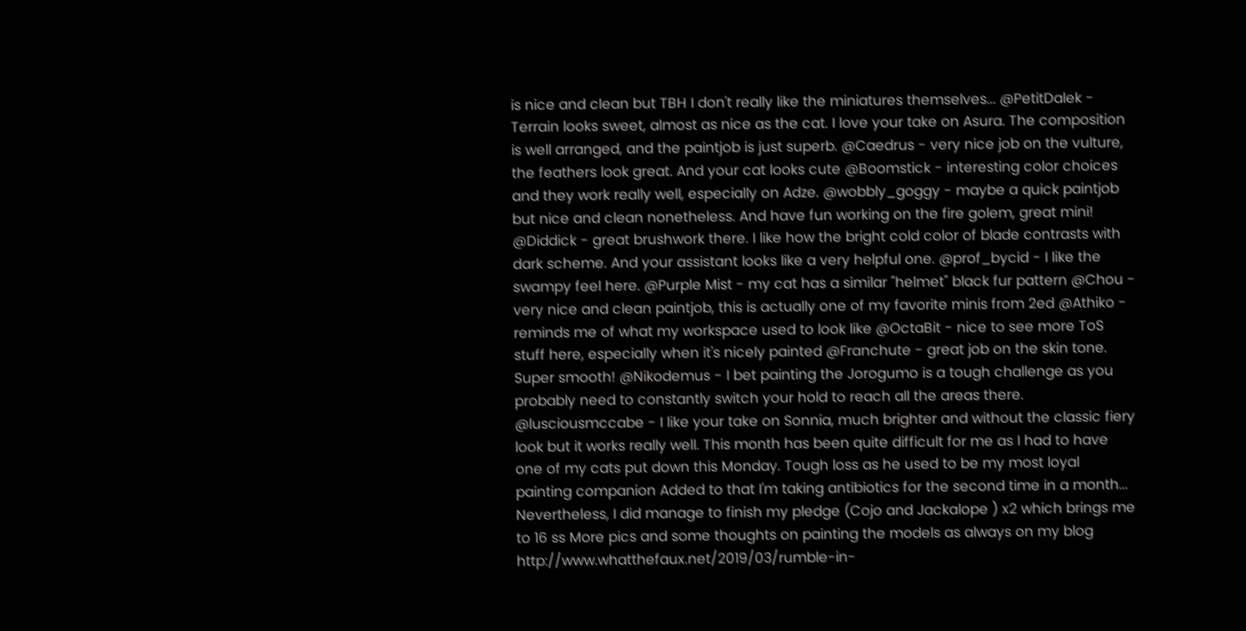is nice and clean but TBH I don't really like the miniatures themselves... @PetitDalek - Terrain looks sweet, almost as nice as the cat. I love your take on Asura. The composition is well arranged, and the paintjob is just superb. @Caedrus - very nice job on the vulture, the feathers look great. And your cat looks cute @Boomstick - interesting color choices and they work really well, especially on Adze. @wobbly_goggy - maybe a quick paintjob but nice and clean nonetheless. And have fun working on the fire golem, great mini! @Diddick - great brushwork there. I like how the bright cold color of blade contrasts with dark scheme. And your assistant looks like a very helpful one. @prof_bycid - I like the swampy feel here. @Purple Mist - my cat has a similar "helmet" black fur pattern @Chou - very nice and clean paintjob, this is actually one of my favorite minis from 2ed @Athiko - reminds me of what my workspace used to look like @OctaBit - nice to see more ToS stuff here, especially when it's nicely painted @Franchute - great job on the skin tone. Super smooth! @Nikodemus - I bet painting the Jorogumo is a tough challenge as you probably need to constantly switch your hold to reach all the areas there. @lusciousmccabe - I like your take on Sonnia, much brighter and without the classic fiery look but it works really well. This month has been quite difficult for me as I had to have one of my cats put down this Monday. Tough loss as he used to be my most loyal painting companion Added to that I'm taking antibiotics for the second time in a month... Nevertheless, I did manage to finish my pledge (Cojo and Jackalope ) x2 which brings me to 16 ss More pics and some thoughts on painting the models as always on my blog http://www.whatthefaux.net/2019/03/rumble-in-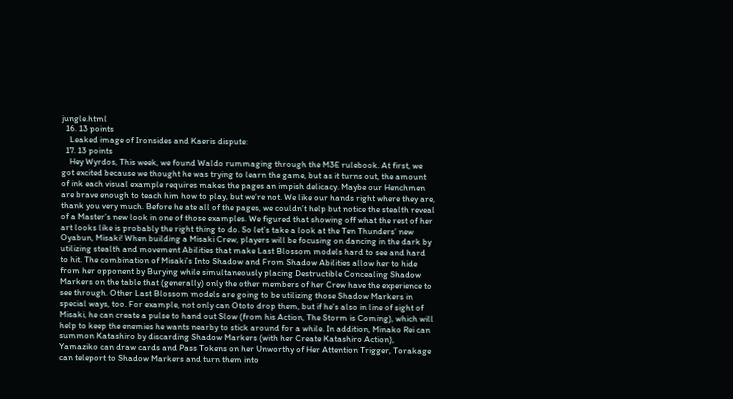jungle.html
  16. 13 points
    Leaked image of Ironsides and Kaeris dispute:
  17. 13 points
    Hey Wyrdos, This week, we found Waldo rummaging through the M3E rulebook. At first, we got excited because we thought he was trying to learn the game, but as it turns out, the amount of ink each visual example requires makes the pages an impish delicacy. Maybe our Henchmen are brave enough to teach him how to play, but we’re not. We like our hands right where they are, thank you very much. Before he ate all of the pages, we couldn’t help but notice the stealth reveal of a Master’s new look in one of those examples. We figured that showing off what the rest of her art looks like is probably the right thing to do. So let’s take a look at the Ten Thunders’ new Oyabun, Misaki! When building a Misaki Crew, players will be focusing on dancing in the dark by utilizing stealth and movement Abilities that make Last Blossom models hard to see and hard to hit. The combination of Misaki’s Into Shadow and From Shadow Abilities allow her to hide from her opponent by Burying while simultaneously placing Destructible Concealing Shadow Markers on the table that (generally) only the other members of her Crew have the experience to see through. Other Last Blossom models are going to be utilizing those Shadow Markers in special ways, too. For example, not only can Ototo drop them, but if he’s also in line of sight of Misaki, he can create a pulse to hand out Slow (from his Action, The Storm is Coming), which will help to keep the enemies he wants nearby to stick around for a while. In addition, Minako Rei can summon Katashiro by discarding Shadow Markers (with her Create Katashiro Action), Yamaziko can draw cards and Pass Tokens on her Unworthy of Her Attention Trigger, Torakage can teleport to Shadow Markers and turn them into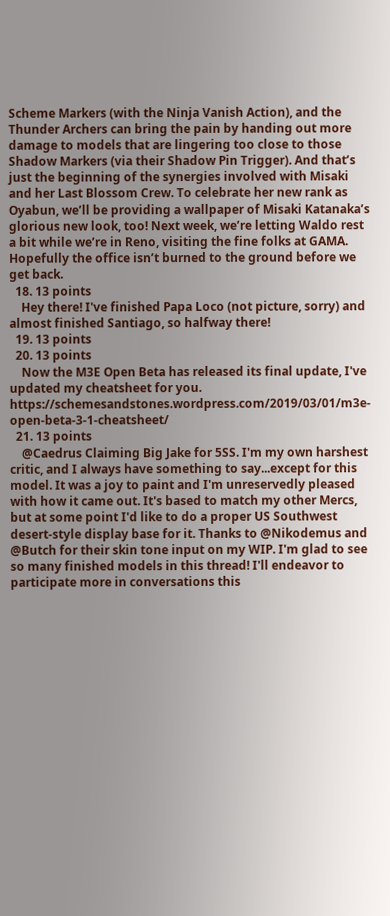Scheme Markers (with the Ninja Vanish Action), and the Thunder Archers can bring the pain by handing out more damage to models that are lingering too close to those Shadow Markers (via their Shadow Pin Trigger). And that’s just the beginning of the synergies involved with Misaki and her Last Blossom Crew. To celebrate her new rank as Oyabun, we’ll be providing a wallpaper of Misaki Katanaka’s glorious new look, too! Next week, we’re letting Waldo rest a bit while we’re in Reno, visiting the fine folks at GAMA. Hopefully the office isn’t burned to the ground before we get back.
  18. 13 points
    Hey there! I've finished Papa Loco (not picture, sorry) and almost finished Santiago, so halfway there!
  19. 13 points
  20. 13 points
    Now the M3E Open Beta has released its final update, I've updated my cheatsheet for you. https://schemesandstones.wordpress.com/2019/03/01/m3e-open-beta-3-1-cheatsheet/
  21. 13 points
    @Caedrus Claiming Big Jake for 5SS. I'm my own harshest critic, and I always have something to say...except for this model. It was a joy to paint and I'm unreservedly pleased with how it came out. It's based to match my other Mercs, but at some point I'd like to do a proper US Southwest desert-style display base for it. Thanks to @Nikodemus and @Butch for their skin tone input on my WIP. I'm glad to see so many finished models in this thread! I'll endeavor to participate more in conversations this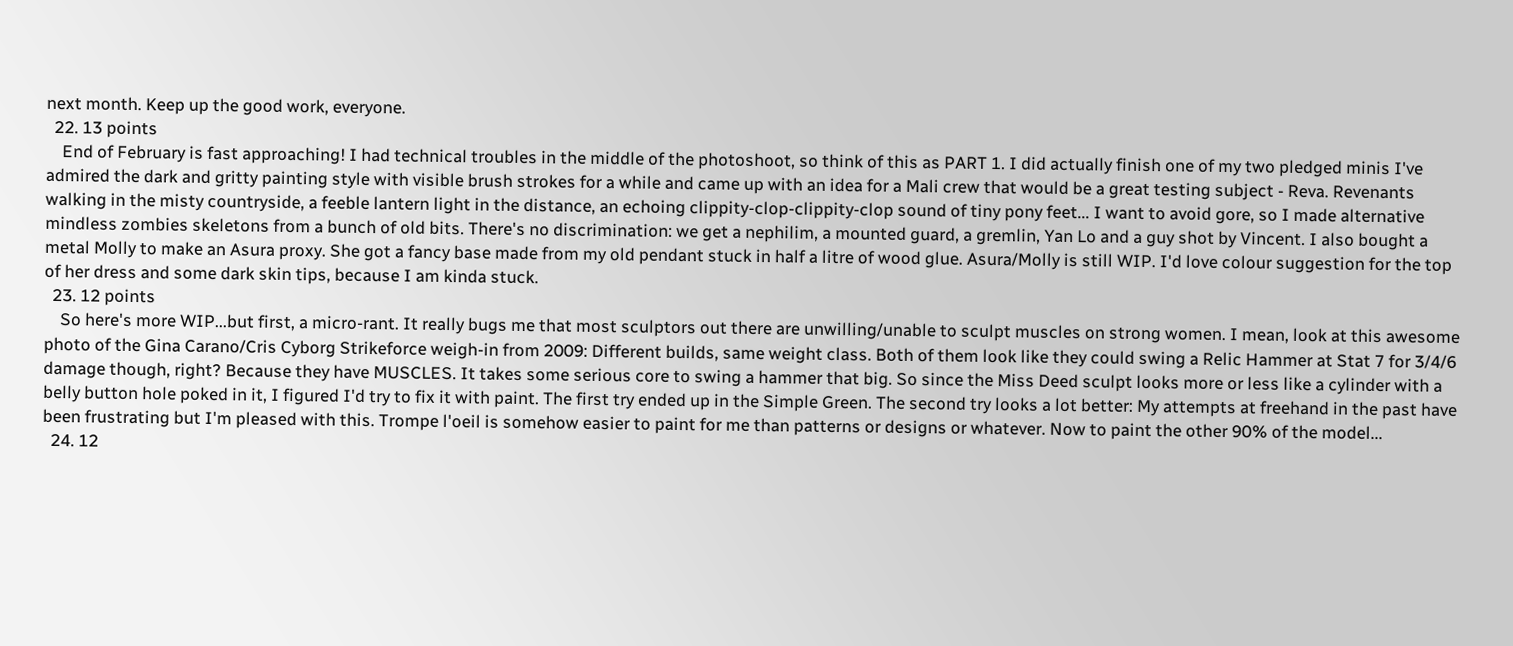next month. Keep up the good work, everyone.
  22. 13 points
    End of February is fast approaching! I had technical troubles in the middle of the photoshoot, so think of this as PART 1. I did actually finish one of my two pledged minis I've admired the dark and gritty painting style with visible brush strokes for a while and came up with an idea for a Mali crew that would be a great testing subject - Reva. Revenants walking in the misty countryside, a feeble lantern light in the distance, an echoing clippity-clop-clippity-clop sound of tiny pony feet... I want to avoid gore, so I made alternative mindless zombies skeletons from a bunch of old bits. There's no discrimination: we get a nephilim, a mounted guard, a gremlin, Yan Lo and a guy shot by Vincent. I also bought a metal Molly to make an Asura proxy. She got a fancy base made from my old pendant stuck in half a litre of wood glue. Asura/Molly is still WIP. I'd love colour suggestion for the top of her dress and some dark skin tips, because I am kinda stuck.
  23. 12 points
    So here's more WIP...but first, a micro-rant. It really bugs me that most sculptors out there are unwilling/unable to sculpt muscles on strong women. I mean, look at this awesome photo of the Gina Carano/Cris Cyborg Strikeforce weigh-in from 2009: Different builds, same weight class. Both of them look like they could swing a Relic Hammer at Stat 7 for 3/4/6 damage though, right? Because they have MUSCLES. It takes some serious core to swing a hammer that big. So since the Miss Deed sculpt looks more or less like a cylinder with a belly button hole poked in it, I figured I'd try to fix it with paint. The first try ended up in the Simple Green. The second try looks a lot better: My attempts at freehand in the past have been frustrating but I'm pleased with this. Trompe l'oeil is somehow easier to paint for me than patterns or designs or whatever. Now to paint the other 90% of the model...
  24. 12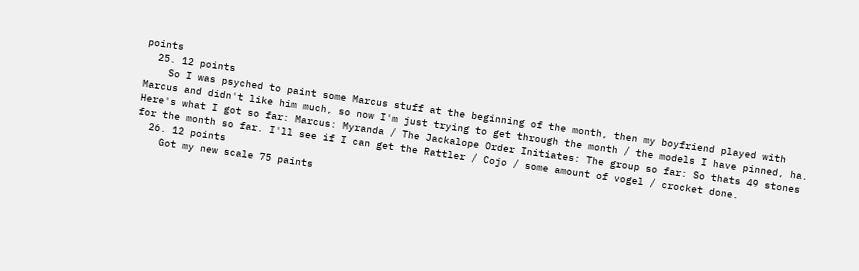points
  25. 12 points
    So I was psyched to paint some Marcus stuff at the beginning of the month, then my boyfriend played with Marcus and didn't like him much, so now I'm just trying to get through the month / the models I have pinned, ha. Here's what I got so far: Marcus: Myranda / The Jackalope Order Initiates: The group so far: So thats 49 stones for the month so far. I'll see if I can get the Rattler / Cojo / some amount of vogel / crocket done.
  26. 12 points
    Got my new scale 75 paints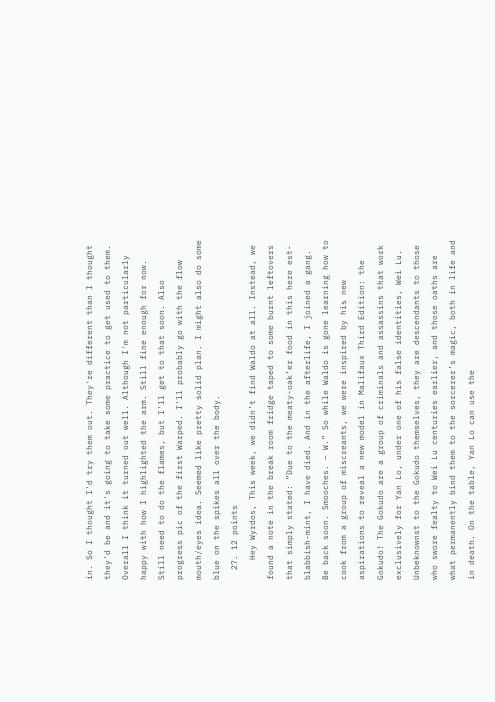in. So I thought I'd try them out. They're different than I thought they'd be and it's going to take some practice to get used to them. Overall I think it turned out well. Although I'm not particularly happy with how I highlighted the arm. Still fine enough for now. Still need to do the flames, but I'll get to that soon. Also progress pic of the first Warped. I'll probably go with the flow mouth/eyes idea. Seemed like pretty solid plan. I might also do some blue on the spikes all over the body.
  27. 12 points
    Hey Wyrdos, This week, we didn’t find Waldo at all. Instead, we found a note in the break room fridge taped to some burnt leftovers that simply stated: “Due to the meaty-oak’er food in this here est-blabbish-mint, I have died. And in the afterlife, I joined a gang. Be back soon. Smooches. – W.” So while Waldo is gone learning how to cook from a group of miscreants, we were inspired by his new aspirations to reveal a new model in Malifaux Third Edition: the Gokudo! The Gokudo are a group of criminals and assassins that work exclusively for Yan Lo, under one of his false identities, Wei Lu. Unbeknownst to the Gokudo themselves, they are descendants to those who swore fealty to Wei Lu centuries earlier, and those oaths are what permanently bind them to the sorcerer’s magic, both in life and in death. On the table, Yan Lo can use the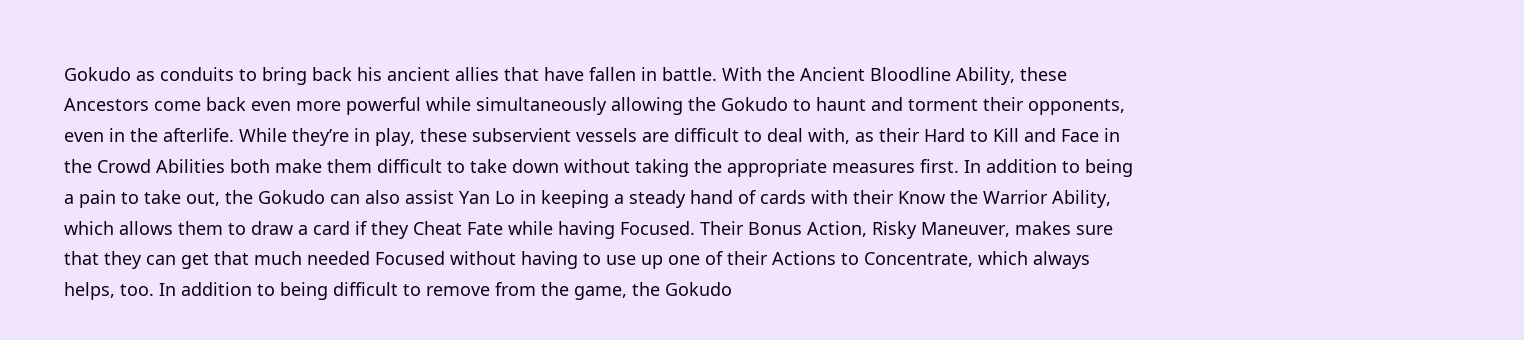Gokudo as conduits to bring back his ancient allies that have fallen in battle. With the Ancient Bloodline Ability, these Ancestors come back even more powerful while simultaneously allowing the Gokudo to haunt and torment their opponents, even in the afterlife. While they’re in play, these subservient vessels are difficult to deal with, as their Hard to Kill and Face in the Crowd Abilities both make them difficult to take down without taking the appropriate measures first. In addition to being a pain to take out, the Gokudo can also assist Yan Lo in keeping a steady hand of cards with their Know the Warrior Ability, which allows them to draw a card if they Cheat Fate while having Focused. Their Bonus Action, Risky Maneuver, makes sure that they can get that much needed Focused without having to use up one of their Actions to Concentrate, which always helps, too. In addition to being difficult to remove from the game, the Gokudo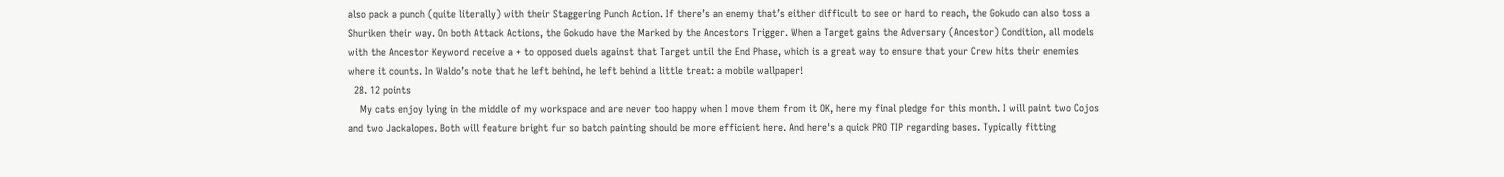also pack a punch (quite literally) with their Staggering Punch Action. If there’s an enemy that’s either difficult to see or hard to reach, the Gokudo can also toss a Shuriken their way. On both Attack Actions, the Gokudo have the Marked by the Ancestors Trigger. When a Target gains the Adversary (Ancestor) Condition, all models with the Ancestor Keyword receive a + to opposed duels against that Target until the End Phase, which is a great way to ensure that your Crew hits their enemies where it counts. In Waldo’s note that he left behind, he left behind a little treat: a mobile wallpaper!
  28. 12 points
    My cats enjoy lying in the middle of my workspace and are never too happy when I move them from it OK, here my final pledge for this month. I will paint two Cojos and two Jackalopes. Both will feature bright fur so batch painting should be more efficient here. And here's a quick PRO TIP regarding bases. Typically fitting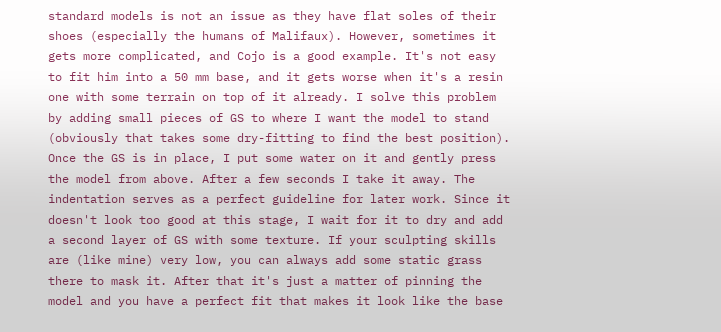standard models is not an issue as they have flat soles of their shoes (especially the humans of Malifaux). However, sometimes it gets more complicated, and Cojo is a good example. It's not easy to fit him into a 50 mm base, and it gets worse when it's a resin one with some terrain on top of it already. I solve this problem by adding small pieces of GS to where I want the model to stand (obviously that takes some dry-fitting to find the best position). Once the GS is in place, I put some water on it and gently press the model from above. After a few seconds I take it away. The indentation serves as a perfect guideline for later work. Since it doesn't look too good at this stage, I wait for it to dry and add a second layer of GS with some texture. If your sculpting skills are (like mine) very low, you can always add some static grass there to mask it. After that it's just a matter of pinning the model and you have a perfect fit that makes it look like the base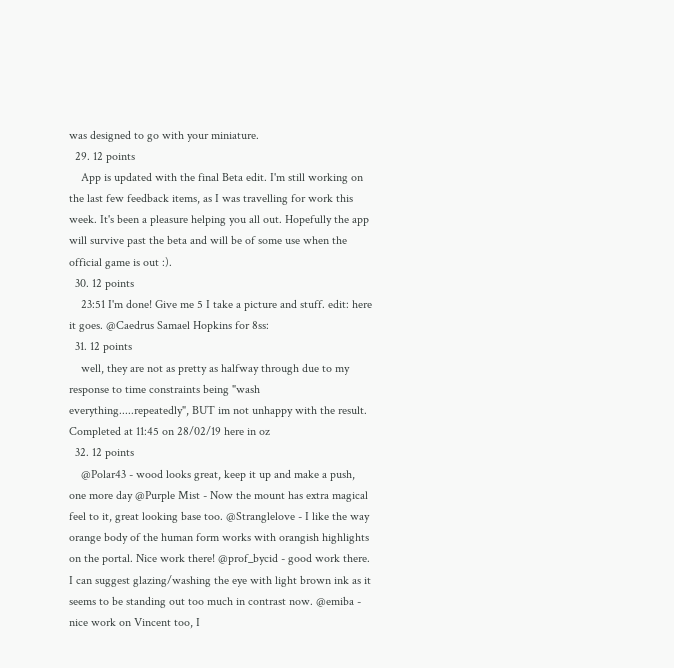was designed to go with your miniature.
  29. 12 points
    App is updated with the final Beta edit. I'm still working on the last few feedback items, as I was travelling for work this week. It's been a pleasure helping you all out. Hopefully the app will survive past the beta and will be of some use when the official game is out :).
  30. 12 points
    23:51 I'm done! Give me 5 I take a picture and stuff. edit: here it goes. @Caedrus Samael Hopkins for 8ss:
  31. 12 points
    well, they are not as pretty as halfway through due to my response to time constraints being "wash everything.....repeatedly", BUT im not unhappy with the result. Completed at 11:45 on 28/02/19 here in oz
  32. 12 points
    @Polar43 - wood looks great, keep it up and make a push, one more day @Purple Mist - Now the mount has extra magical feel to it, great looking base too. @Stranglelove - I like the way orange body of the human form works with orangish highlights on the portal. Nice work there! @prof_bycid - good work there. I can suggest glazing/washing the eye with light brown ink as it seems to be standing out too much in contrast now. @emiba - nice work on Vincent too, I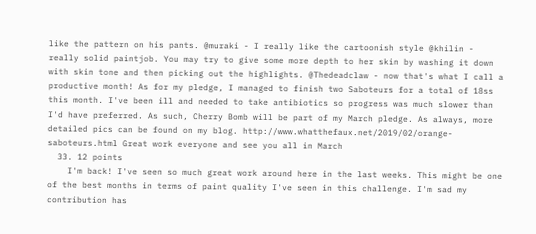like the pattern on his pants. @muraki - I really like the cartoonish style @khilin - really solid paintjob. You may try to give some more depth to her skin by washing it down with skin tone and then picking out the highlights. @Thedeadclaw - now that's what I call a productive month! As for my pledge, I managed to finish two Saboteurs for a total of 18ss this month. I've been ill and needed to take antibiotics so progress was much slower than I'd have preferred. As such, Cherry Bomb will be part of my March pledge. As always, more detailed pics can be found on my blog. http://www.whatthefaux.net/2019/02/orange-saboteurs.html Great work everyone and see you all in March
  33. 12 points
    I'm back! I've seen so much great work around here in the last weeks. This might be one of the best months in terms of paint quality I've seen in this challenge. I'm sad my contribution has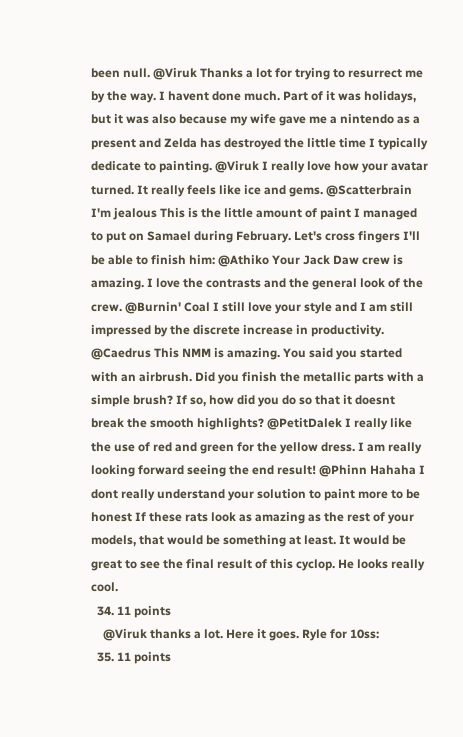been null. @Viruk Thanks a lot for trying to resurrect me by the way. I havent done much. Part of it was holidays, but it was also because my wife gave me a nintendo as a present and Zelda has destroyed the little time I typically dedicate to painting. @Viruk I really love how your avatar turned. It really feels like ice and gems. @Scatterbrain I'm jealous This is the little amount of paint I managed to put on Samael during February. Let's cross fingers I'll be able to finish him: @Athiko Your Jack Daw crew is amazing. I love the contrasts and the general look of the crew. @Burnin' Coal I still love your style and I am still impressed by the discrete increase in productivity. @Caedrus This NMM is amazing. You said you started with an airbrush. Did you finish the metallic parts with a simple brush? If so, how did you do so that it doesnt break the smooth highlights? @PetitDalek I really like the use of red and green for the yellow dress. I am really looking forward seeing the end result! @Phinn Hahaha I dont really understand your solution to paint more to be honest If these rats look as amazing as the rest of your models, that would be something at least. It would be great to see the final result of this cyclop. He looks really cool.
  34. 11 points
    @Viruk thanks a lot. Here it goes. Ryle for 10ss:
  35. 11 points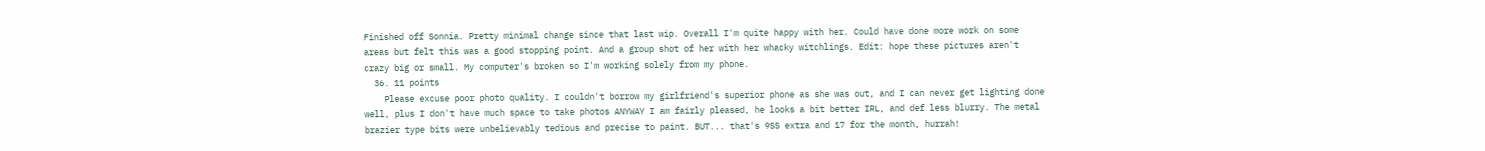Finished off Sonnia. Pretty minimal change since that last wip. Overall I'm quite happy with her. Could have done more work on some areas but felt this was a good stopping point. And a group shot of her with her whacky witchlings. Edit: hope these pictures aren't crazy big or small. My computer's broken so I'm working solely from my phone.
  36. 11 points
    Please excuse poor photo quality. I couldn't borrow my girlfriend's superior phone as she was out, and I can never get lighting done well, plus I don't have much space to take photos ANYWAY I am fairly pleased, he looks a bit better IRL, and def less blurry. The metal brazier type bits were unbelievably tedious and precise to paint. BUT... that's 9SS extra and 17 for the month, hurrah!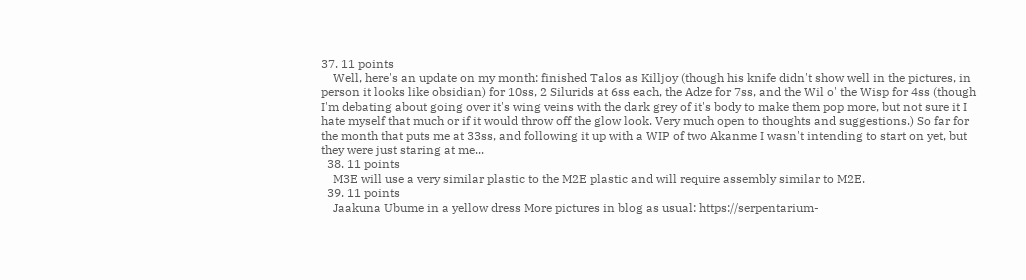37. 11 points
    Well, here's an update on my month: finished Talos as Killjoy (though his knife didn't show well in the pictures, in person it looks like obsidian) for 10ss, 2 Silurids at 6ss each, the Adze for 7ss, and the Wil o' the Wisp for 4ss (though I'm debating about going over it's wing veins with the dark grey of it's body to make them pop more, but not sure it I hate myself that much or if it would throw off the glow look. Very much open to thoughts and suggestions.) So far for the month that puts me at 33ss, and following it up with a WIP of two Akanme I wasn't intending to start on yet, but they were just staring at me...
  38. 11 points
    M3E will use a very similar plastic to the M2E plastic and will require assembly similar to M2E.
  39. 11 points
    Jaakuna Ubume in a yellow dress More pictures in blog as usual: https://serpentarium-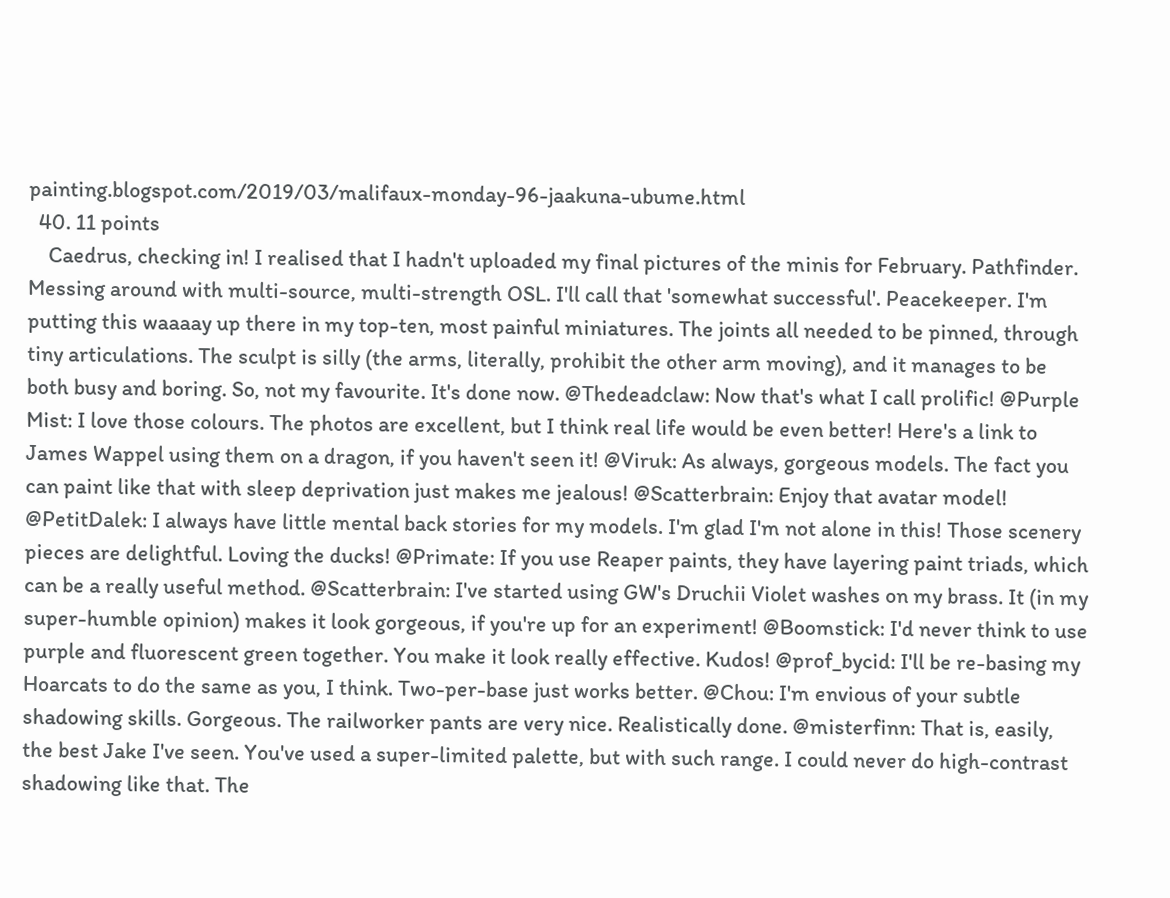painting.blogspot.com/2019/03/malifaux-monday-96-jaakuna-ubume.html
  40. 11 points
    Caedrus, checking in! I realised that I hadn't uploaded my final pictures of the minis for February. Pathfinder. Messing around with multi-source, multi-strength OSL. I'll call that 'somewhat successful'. Peacekeeper. I'm putting this waaaay up there in my top-ten, most painful miniatures. The joints all needed to be pinned, through tiny articulations. The sculpt is silly (the arms, literally, prohibit the other arm moving), and it manages to be both busy and boring. So, not my favourite. It's done now. @Thedeadclaw: Now that's what I call prolific! @Purple Mist: I love those colours. The photos are excellent, but I think real life would be even better! Here's a link to James Wappel using them on a dragon, if you haven't seen it! @Viruk: As always, gorgeous models. The fact you can paint like that with sleep deprivation just makes me jealous! @Scatterbrain: Enjoy that avatar model! @PetitDalek: I always have little mental back stories for my models. I'm glad I'm not alone in this! Those scenery pieces are delightful. Loving the ducks! @Primate: If you use Reaper paints, they have layering paint triads, which can be a really useful method. @Scatterbrain: I've started using GW's Druchii Violet washes on my brass. It (in my super-humble opinion) makes it look gorgeous, if you're up for an experiment! @Boomstick: I'd never think to use purple and fluorescent green together. You make it look really effective. Kudos! @prof_bycid: I'll be re-basing my Hoarcats to do the same as you, I think. Two-per-base just works better. @Chou: I'm envious of your subtle shadowing skills. Gorgeous. The railworker pants are very nice. Realistically done. @misterfinn: That is, easily, the best Jake I've seen. You've used a super-limited palette, but with such range. I could never do high-contrast shadowing like that. The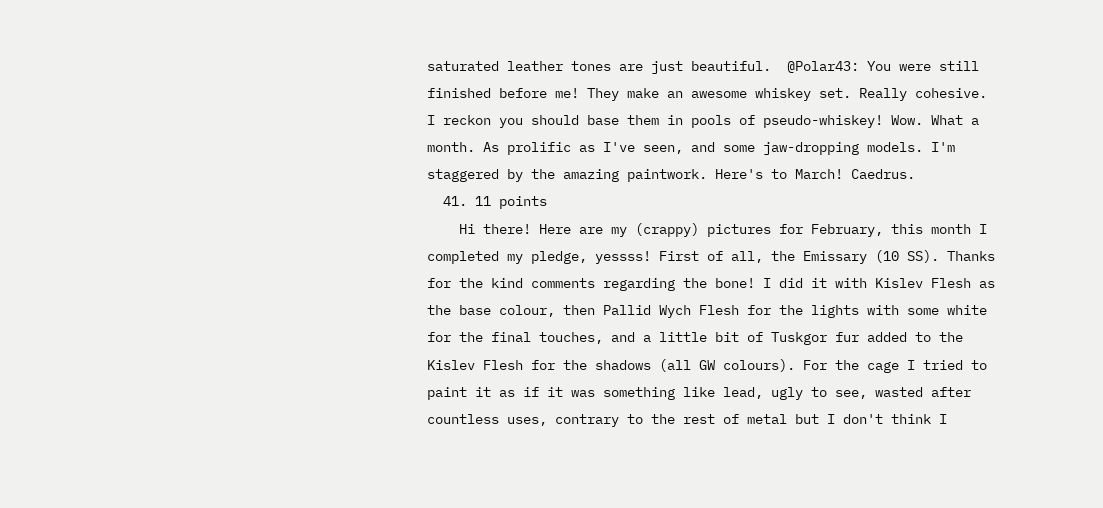saturated leather tones are just beautiful.  @Polar43: You were still finished before me! They make an awesome whiskey set. Really cohesive. I reckon you should base them in pools of pseudo-whiskey! Wow. What a month. As prolific as I've seen, and some jaw-dropping models. I'm staggered by the amazing paintwork. Here's to March! Caedrus.
  41. 11 points
    Hi there! Here are my (crappy) pictures for February, this month I completed my pledge, yessss! First of all, the Emissary (10 SS). Thanks for the kind comments regarding the bone! I did it with Kislev Flesh as the base colour, then Pallid Wych Flesh for the lights with some white for the final touches, and a little bit of Tuskgor fur added to the Kislev Flesh for the shadows (all GW colours). For the cage I tried to paint it as if it was something like lead, ugly to see, wasted after countless uses, contrary to the rest of metal but I don't think I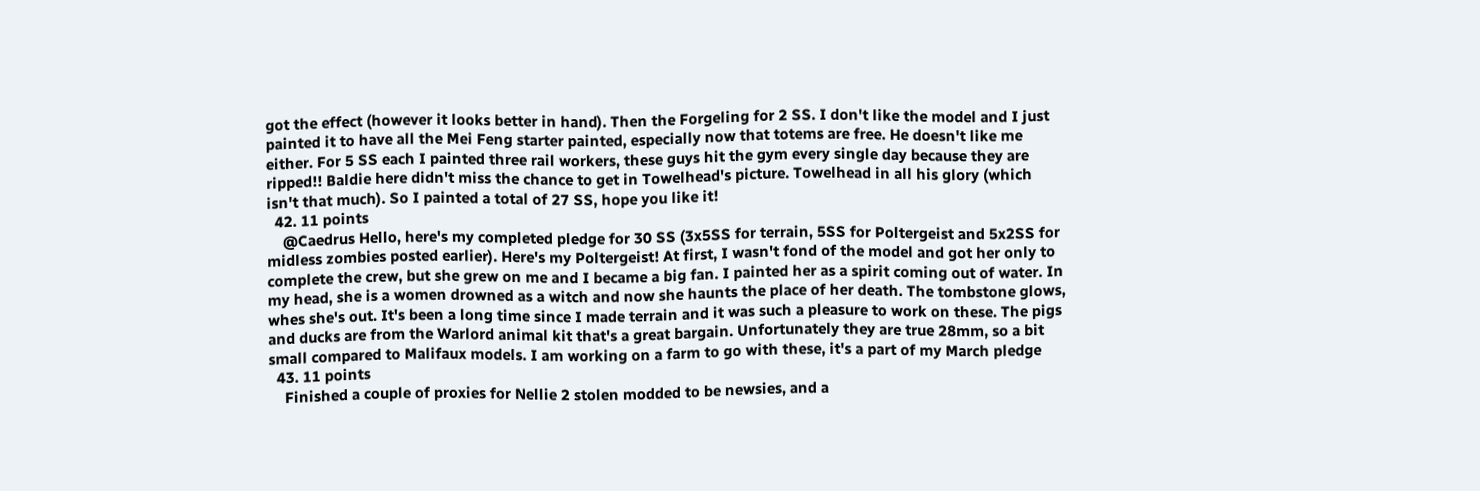got the effect (however it looks better in hand). Then the Forgeling for 2 SS. I don't like the model and I just painted it to have all the Mei Feng starter painted, especially now that totems are free. He doesn't like me either. For 5 SS each I painted three rail workers, these guys hit the gym every single day because they are ripped!! Baldie here didn't miss the chance to get in Towelhead's picture. Towelhead in all his glory (which isn't that much). So I painted a total of 27 SS, hope you like it!
  42. 11 points
    @Caedrus Hello, here's my completed pledge for 30 SS (3x5SS for terrain, 5SS for Poltergeist and 5x2SS for midless zombies posted earlier). Here's my Poltergeist! At first, I wasn't fond of the model and got her only to complete the crew, but she grew on me and I became a big fan. I painted her as a spirit coming out of water. In my head, she is a women drowned as a witch and now she haunts the place of her death. The tombstone glows, whes she's out. It's been a long time since I made terrain and it was such a pleasure to work on these. The pigs and ducks are from the Warlord animal kit that's a great bargain. Unfortunately they are true 28mm, so a bit small compared to Malifaux models. I am working on a farm to go with these, it's a part of my March pledge
  43. 11 points
    Finished a couple of proxies for Nellie 2 stolen modded to be newsies, and a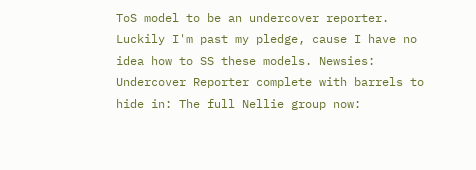ToS model to be an undercover reporter. Luckily I'm past my pledge, cause I have no idea how to SS these models. Newsies: Undercover Reporter complete with barrels to hide in: The full Nellie group now: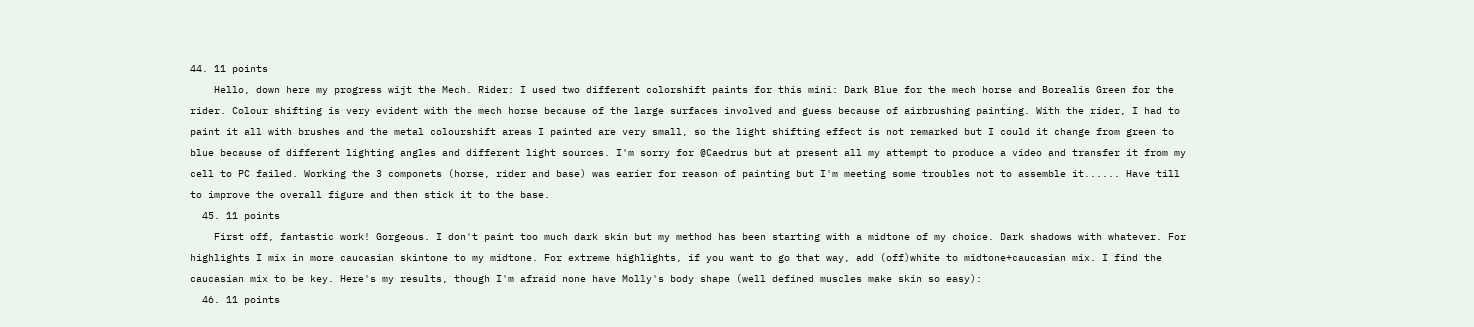44. 11 points
    Hello, down here my progress wijt the Mech. Rider: I used two different colorshift paints for this mini: Dark Blue for the mech horse and Borealis Green for the rider. Colour shifting is very evident with the mech horse because of the large surfaces involved and guess because of airbrushing painting. With the rider, I had to paint it all with brushes and the metal colourshift areas I painted are very small, so the light shifting effect is not remarked but I could it change from green to blue because of different lighting angles and different light sources. I'm sorry for @Caedrus but at present all my attempt to produce a video and transfer it from my cell to PC failed. Working the 3 componets (horse, rider and base) was earier for reason of painting but I'm meeting some troubles not to assemble it...... Have till to improve the overall figure and then stick it to the base.
  45. 11 points
    First off, fantastic work! Gorgeous. I don't paint too much dark skin but my method has been starting with a midtone of my choice. Dark shadows with whatever. For highlights I mix in more caucasian skintone to my midtone. For extreme highlights, if you want to go that way, add (off)white to midtone+caucasian mix. I find the caucasian mix to be key. Here's my results, though I'm afraid none have Molly's body shape (well defined muscles make skin so easy):
  46. 11 points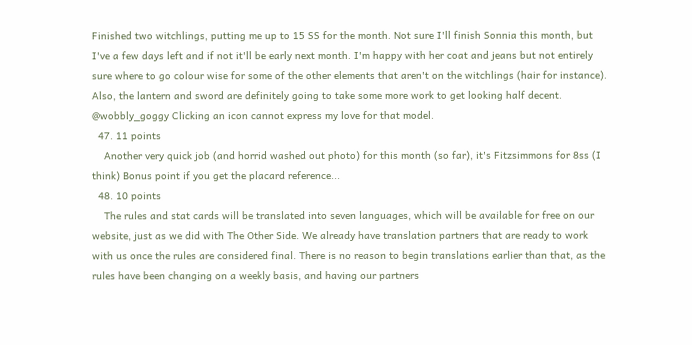Finished two witchlings, putting me up to 15 SS for the month. Not sure I'll finish Sonnia this month, but I've a few days left and if not it'll be early next month. I'm happy with her coat and jeans but not entirely sure where to go colour wise for some of the other elements that aren't on the witchlings (hair for instance). Also, the lantern and sword are definitely going to take some more work to get looking half decent. @wobbly_goggy Clicking an icon cannot express my love for that model.
  47. 11 points
    Another very quick job (and horrid washed out photo) for this month (so far), it's Fitzsimmons for 8ss (I think) Bonus point if you get the placard reference...
  48. 10 points
    The rules and stat cards will be translated into seven languages, which will be available for free on our website, just as we did with The Other Side. We already have translation partners that are ready to work with us once the rules are considered final. There is no reason to begin translations earlier than that, as the rules have been changing on a weekly basis, and having our partners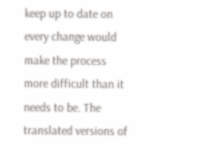keep up to date on every change would make the process more difficult than it needs to be. The translated versions of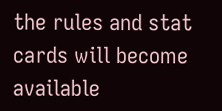the rules and stat cards will become available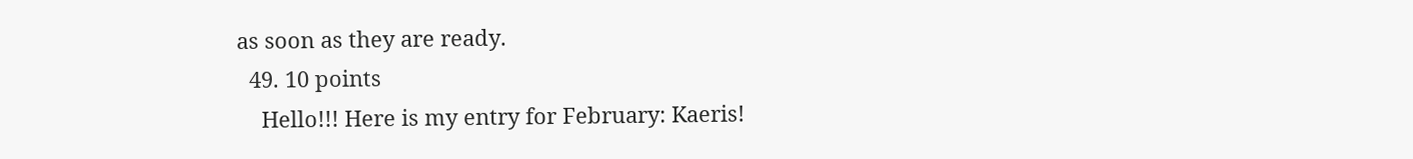as soon as they are ready.
  49. 10 points
    Hello!!! Here is my entry for February: Kaeris!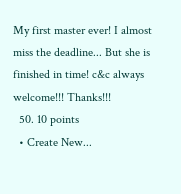My first master ever! I almost miss the deadline... But she is finished in time! c&c always welcome!!! Thanks!!!
  50. 10 points
  • Create New...